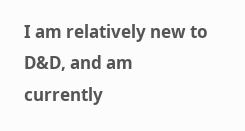I am relatively new to D&D, and am currently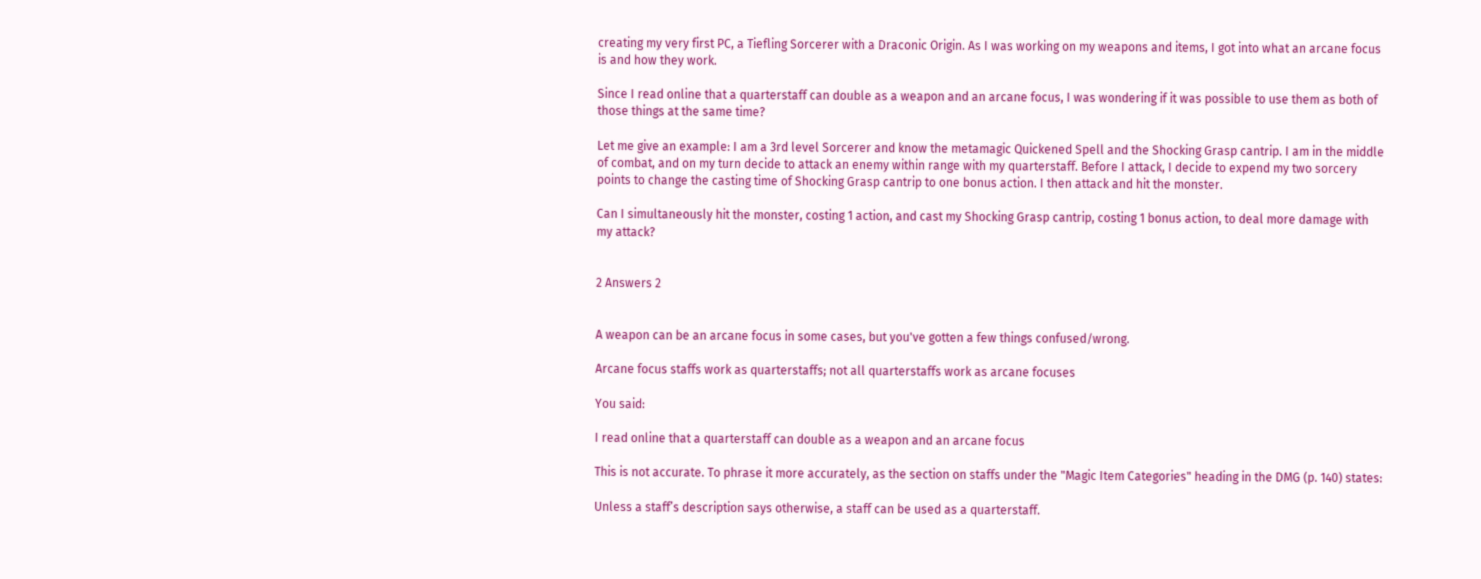creating my very first PC, a Tiefling Sorcerer with a Draconic Origin. As I was working on my weapons and items, I got into what an arcane focus is and how they work.

Since I read online that a quarterstaff can double as a weapon and an arcane focus, I was wondering if it was possible to use them as both of those things at the same time?

Let me give an example: I am a 3rd level Sorcerer and know the metamagic Quickened Spell and the Shocking Grasp cantrip. I am in the middle of combat, and on my turn decide to attack an enemy within range with my quarterstaff. Before I attack, I decide to expend my two sorcery points to change the casting time of Shocking Grasp cantrip to one bonus action. I then attack and hit the monster.

Can I simultaneously hit the monster, costing 1 action, and cast my Shocking Grasp cantrip, costing 1 bonus action, to deal more damage with my attack?


2 Answers 2


A weapon can be an arcane focus in some cases, but you've gotten a few things confused/wrong.

Arcane focus staffs work as quarterstaffs; not all quarterstaffs work as arcane focuses

You said:

I read online that a quarterstaff can double as a weapon and an arcane focus

This is not accurate. To phrase it more accurately, as the section on staffs under the "Magic Item Categories" heading in the DMG (p. 140) states:

Unless a staff’s description says otherwise, a staff can be used as a quarterstaff.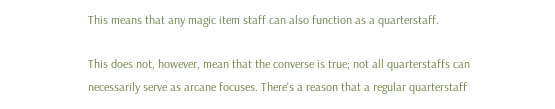This means that any magic item staff can also function as a quarterstaff.

This does not, however, mean that the converse is true; not all quarterstaffs can necessarily serve as arcane focuses. There's a reason that a regular quarterstaff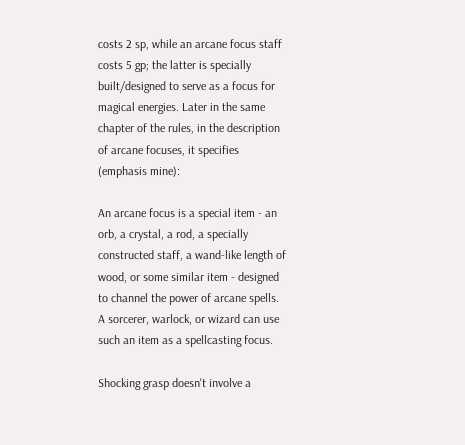costs 2 sp, while an arcane focus staff costs 5 gp; the latter is specially built/designed to serve as a focus for magical energies. Later in the same chapter of the rules, in the description of arcane focuses, it specifies (emphasis mine):

An arcane focus is a special item - an orb, a crystal, a rod, a specially constructed staff, a wand-like length of wood, or some similar item - designed to channel the power of arcane spells. A sorcerer, warlock, or wizard can use such an item as a spellcasting focus.

Shocking grasp doesn't involve a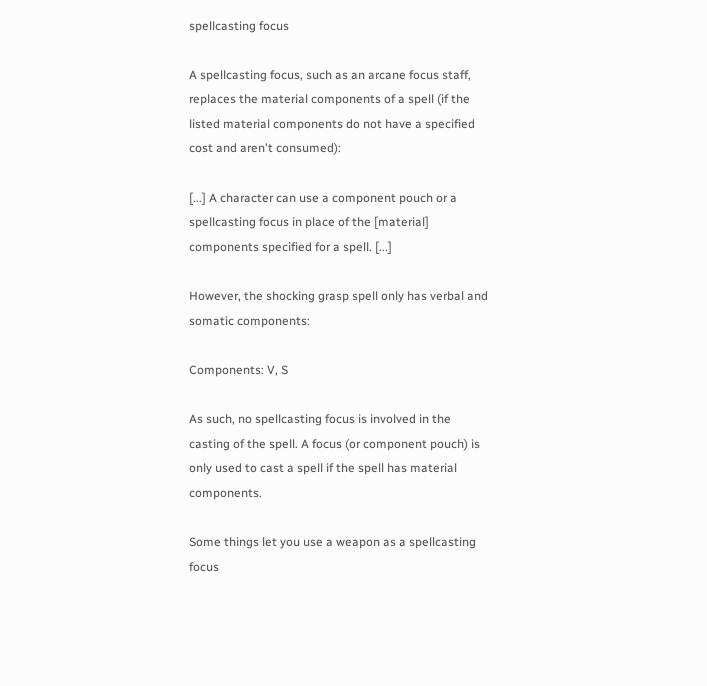spellcasting focus

A spellcasting focus, such as an arcane focus staff, replaces the material components of a spell (if the listed material components do not have a specified cost and aren't consumed):

[...] A character can use a component pouch or a spellcasting focus in place of the [material] components specified for a spell. [...]

However, the shocking grasp spell only has verbal and somatic components:

Components: V, S

As such, no spellcasting focus is involved in the casting of the spell. A focus (or component pouch) is only used to cast a spell if the spell has material components.

Some things let you use a weapon as a spellcasting focus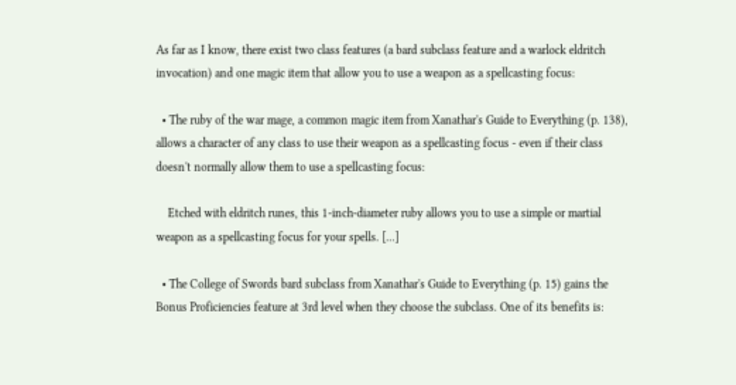As far as I know, there exist two class features (a bard subclass feature and a warlock eldritch invocation) and one magic item that allow you to use a weapon as a spellcasting focus:

  • The ruby of the war mage, a common magic item from Xanathar's Guide to Everything (p. 138), allows a character of any class to use their weapon as a spellcasting focus - even if their class doesn't normally allow them to use a spellcasting focus:

    Etched with eldritch runes, this 1-inch-diameter ruby allows you to use a simple or martial weapon as a spellcasting focus for your spells. [...]

  • The College of Swords bard subclass from Xanathar's Guide to Everything (p. 15) gains the Bonus Proficiencies feature at 3rd level when they choose the subclass. One of its benefits is: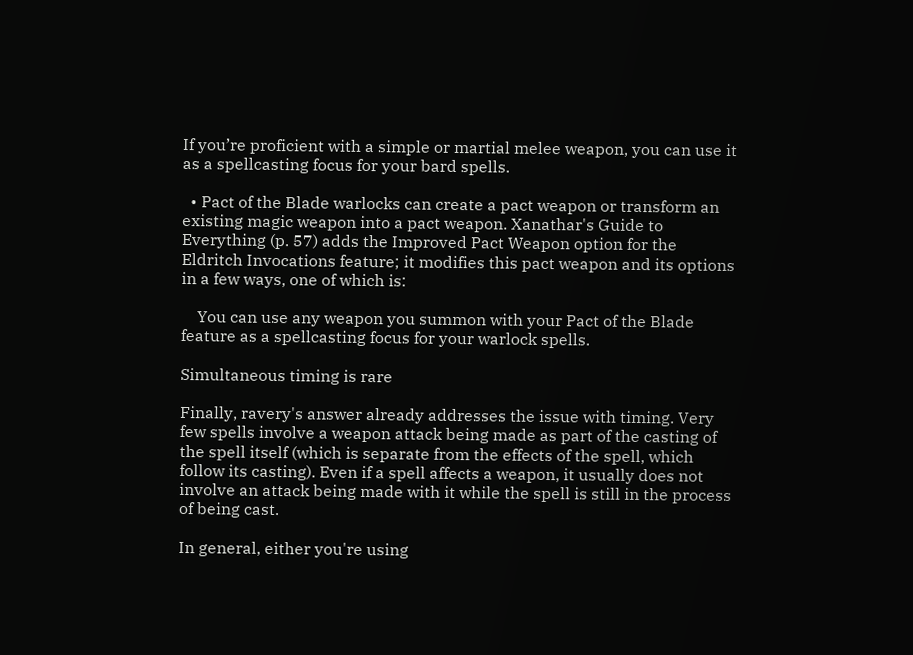If you’re proficient with a simple or martial melee weapon, you can use it as a spellcasting focus for your bard spells.

  • Pact of the Blade warlocks can create a pact weapon or transform an existing magic weapon into a pact weapon. Xanathar's Guide to Everything (p. 57) adds the Improved Pact Weapon option for the Eldritch Invocations feature; it modifies this pact weapon and its options in a few ways, one of which is:

    You can use any weapon you summon with your Pact of the Blade feature as a spellcasting focus for your warlock spells.

Simultaneous timing is rare

Finally, ravery's answer already addresses the issue with timing. Very few spells involve a weapon attack being made as part of the casting of the spell itself (which is separate from the effects of the spell, which follow its casting). Even if a spell affects a weapon, it usually does not involve an attack being made with it while the spell is still in the process of being cast.

In general, either you're using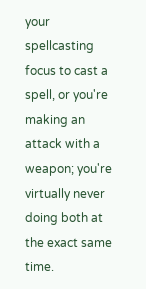your spellcasting focus to cast a spell, or you're making an attack with a weapon; you're virtually never doing both at the exact same time.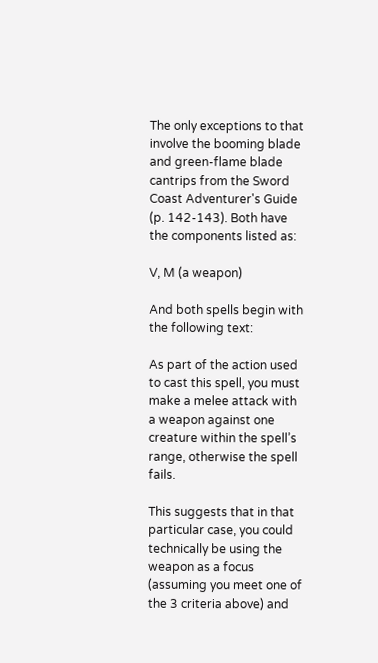The only exceptions to that involve the booming blade and green-flame blade cantrips from the Sword Coast Adventurer's Guide (p. 142-143). Both have the components listed as:

V, M (a weapon)

And both spells begin with the following text:

As part of the action used to cast this spell, you must make a melee attack with a weapon against one creature within the spell’s range, otherwise the spell fails.

This suggests that in that particular case, you could technically be using the weapon as a focus (assuming you meet one of the 3 criteria above) and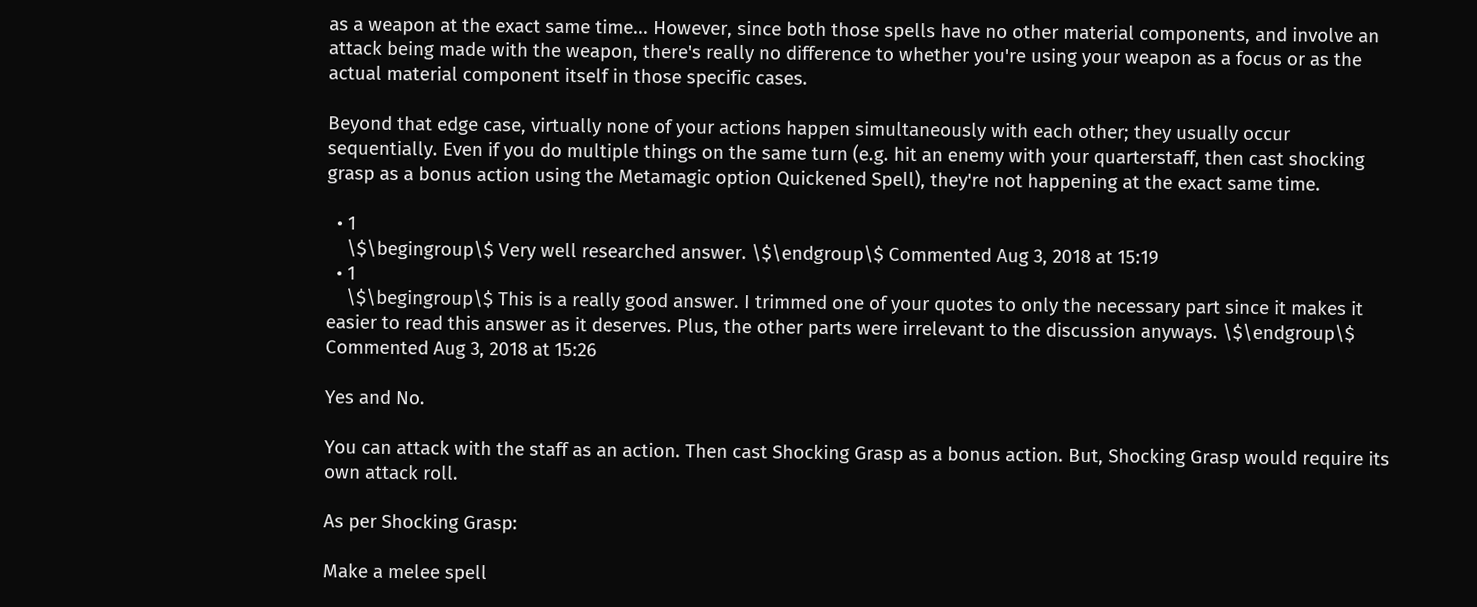as a weapon at the exact same time... However, since both those spells have no other material components, and involve an attack being made with the weapon, there's really no difference to whether you're using your weapon as a focus or as the actual material component itself in those specific cases.

Beyond that edge case, virtually none of your actions happen simultaneously with each other; they usually occur sequentially. Even if you do multiple things on the same turn (e.g. hit an enemy with your quarterstaff, then cast shocking grasp as a bonus action using the Metamagic option Quickened Spell), they're not happening at the exact same time.

  • 1
    \$\begingroup\$ Very well researched answer. \$\endgroup\$ Commented Aug 3, 2018 at 15:19
  • 1
    \$\begingroup\$ This is a really good answer. I trimmed one of your quotes to only the necessary part since it makes it easier to read this answer as it deserves. Plus, the other parts were irrelevant to the discussion anyways. \$\endgroup\$ Commented Aug 3, 2018 at 15:26

Yes and No.

You can attack with the staff as an action. Then cast Shocking Grasp as a bonus action. But, Shocking Grasp would require its own attack roll.

As per Shocking Grasp:

Make a melee spell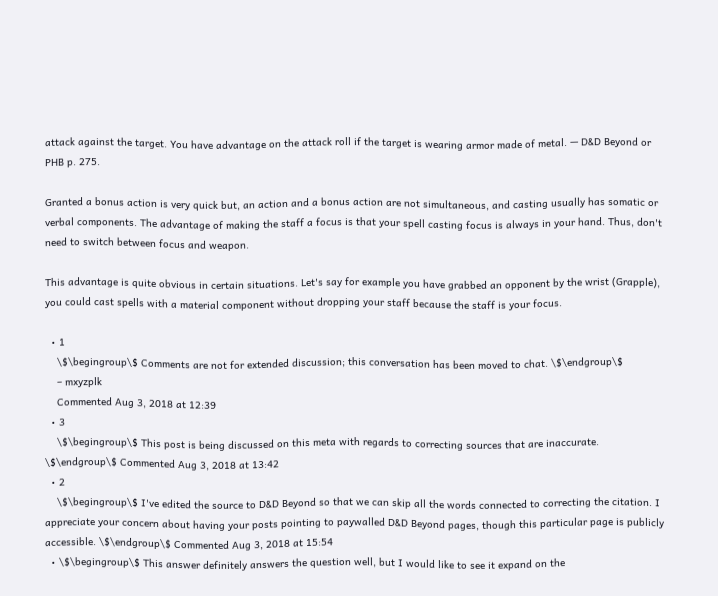attack against the target. You have advantage on the attack roll if the target is wearing armor made of metal. — D&D Beyond or PHB p. 275.

Granted a bonus action is very quick but, an action and a bonus action are not simultaneous, and casting usually has somatic or verbal components. The advantage of making the staff a focus is that your spell casting focus is always in your hand. Thus, don't need to switch between focus and weapon.

This advantage is quite obvious in certain situations. Let's say for example you have grabbed an opponent by the wrist (Grapple), you could cast spells with a material component without dropping your staff because the staff is your focus.

  • 1
    \$\begingroup\$ Comments are not for extended discussion; this conversation has been moved to chat. \$\endgroup\$
    – mxyzplk
    Commented Aug 3, 2018 at 12:39
  • 3
    \$\begingroup\$ This post is being discussed on this meta with regards to correcting sources that are inaccurate. \$\endgroup\$ Commented Aug 3, 2018 at 13:42
  • 2
    \$\begingroup\$ I've edited the source to D&D Beyond so that we can skip all the words connected to correcting the citation. I appreciate your concern about having your posts pointing to paywalled D&D Beyond pages, though this particular page is publicly accessible. \$\endgroup\$ Commented Aug 3, 2018 at 15:54
  • \$\begingroup\$ This answer definitely answers the question well, but I would like to see it expand on the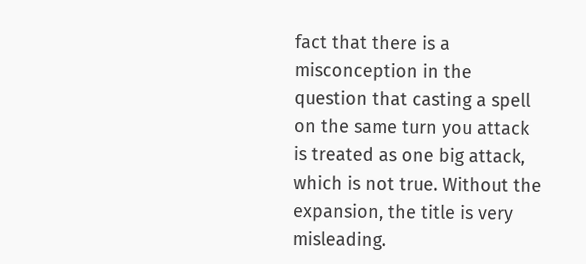fact that there is a misconception in the question that casting a spell on the same turn you attack is treated as one big attack, which is not true. Without the expansion, the title is very misleading.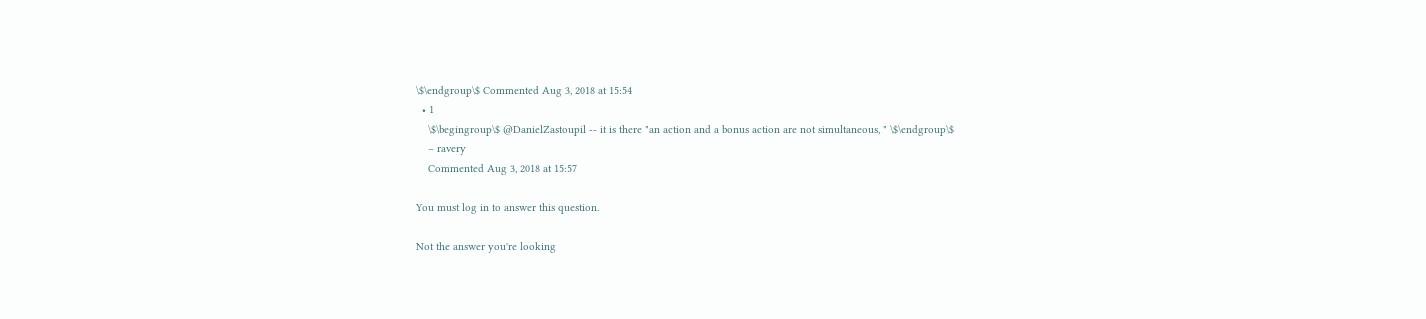\$\endgroup\$ Commented Aug 3, 2018 at 15:54
  • 1
    \$\begingroup\$ @DanielZastoupil -- it is there "an action and a bonus action are not simultaneous, " \$\endgroup\$
    – ravery
    Commented Aug 3, 2018 at 15:57

You must log in to answer this question.

Not the answer you're looking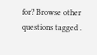for? Browse other questions tagged .